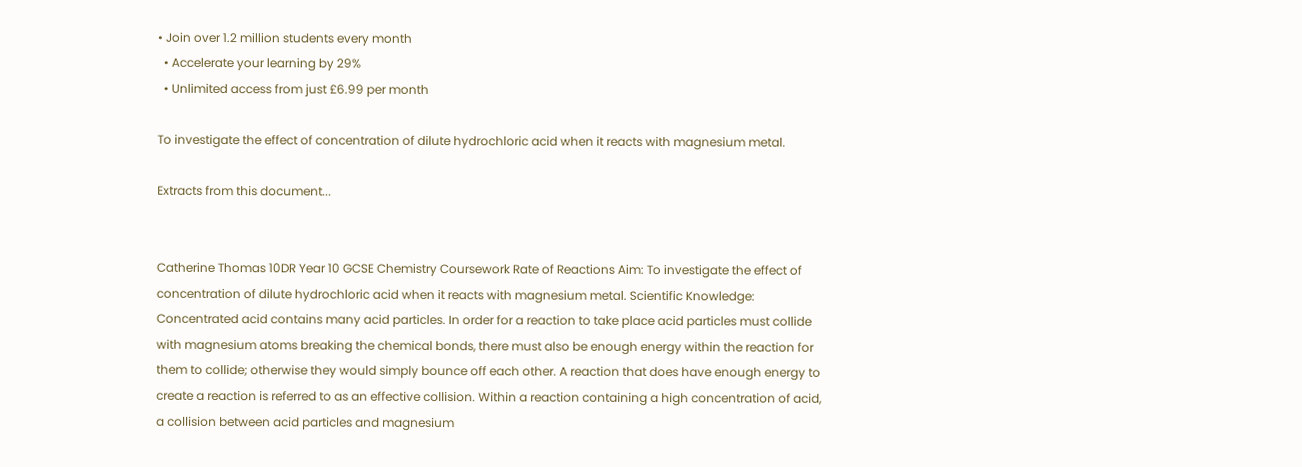• Join over 1.2 million students every month
  • Accelerate your learning by 29%
  • Unlimited access from just £6.99 per month

To investigate the effect of concentration of dilute hydrochloric acid when it reacts with magnesium metal.

Extracts from this document...


Catherine Thomas 10DR Year 10 GCSE Chemistry Coursework Rate of Reactions Aim: To investigate the effect of concentration of dilute hydrochloric acid when it reacts with magnesium metal. Scientific Knowledge: Concentrated acid contains many acid particles. In order for a reaction to take place acid particles must collide with magnesium atoms breaking the chemical bonds, there must also be enough energy within the reaction for them to collide; otherwise they would simply bounce off each other. A reaction that does have enough energy to create a reaction is referred to as an effective collision. Within a reaction containing a high concentration of acid, a collision between acid particles and magnesium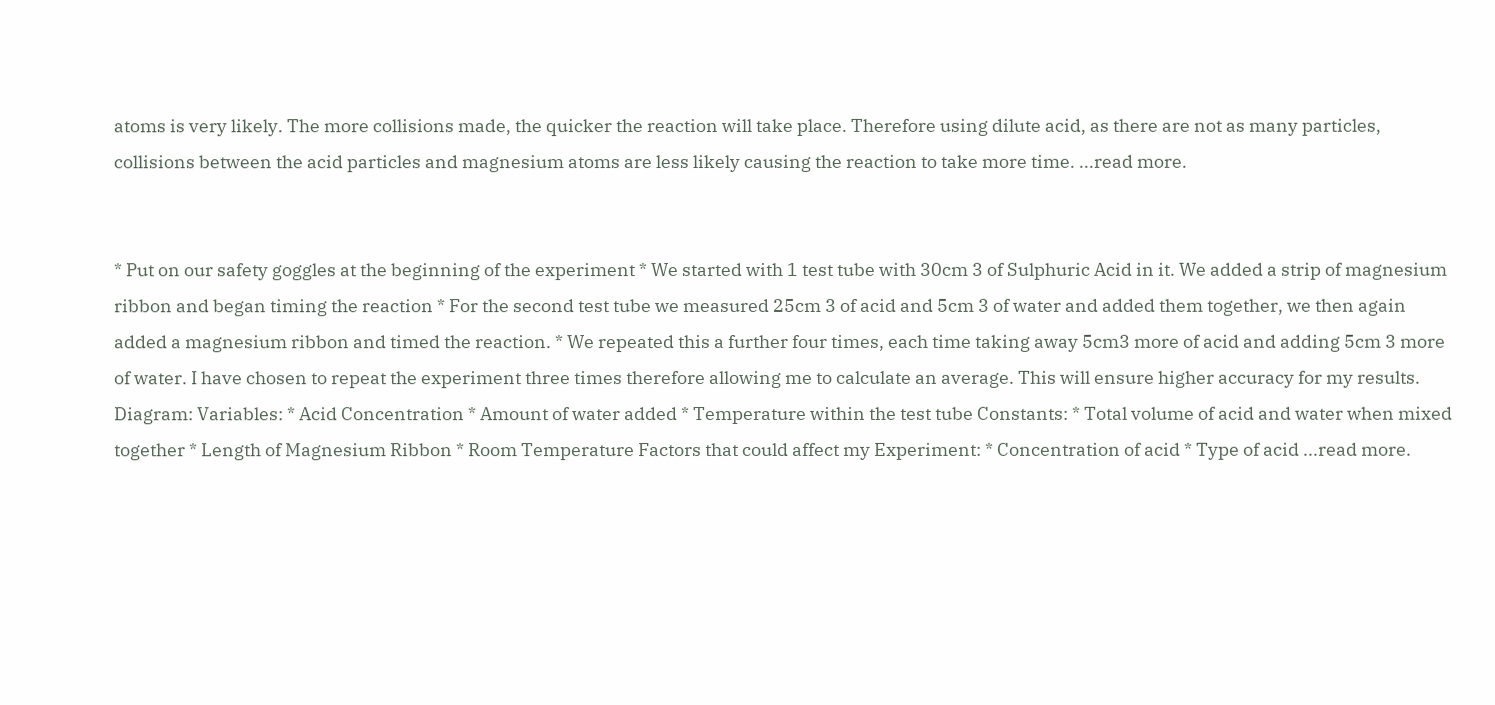atoms is very likely. The more collisions made, the quicker the reaction will take place. Therefore using dilute acid, as there are not as many particles, collisions between the acid particles and magnesium atoms are less likely causing the reaction to take more time. ...read more.


* Put on our safety goggles at the beginning of the experiment * We started with 1 test tube with 30cm 3 of Sulphuric Acid in it. We added a strip of magnesium ribbon and began timing the reaction * For the second test tube we measured 25cm 3 of acid and 5cm 3 of water and added them together, we then again added a magnesium ribbon and timed the reaction. * We repeated this a further four times, each time taking away 5cm3 more of acid and adding 5cm 3 more of water. I have chosen to repeat the experiment three times therefore allowing me to calculate an average. This will ensure higher accuracy for my results. Diagram: Variables: * Acid Concentration * Amount of water added * Temperature within the test tube Constants: * Total volume of acid and water when mixed together * Length of Magnesium Ribbon * Room Temperature Factors that could affect my Experiment: * Concentration of acid * Type of acid ...read more.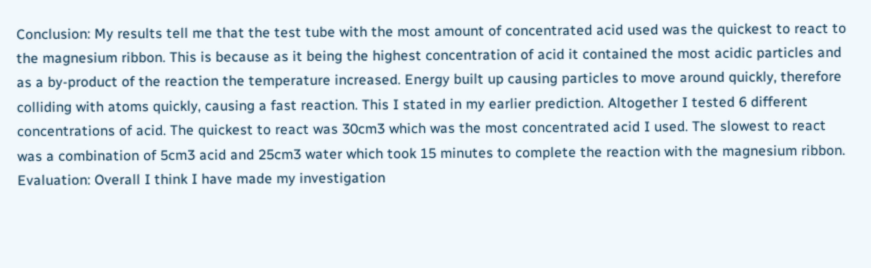Conclusion: My results tell me that the test tube with the most amount of concentrated acid used was the quickest to react to the magnesium ribbon. This is because as it being the highest concentration of acid it contained the most acidic particles and as a by-product of the reaction the temperature increased. Energy built up causing particles to move around quickly, therefore colliding with atoms quickly, causing a fast reaction. This I stated in my earlier prediction. Altogether I tested 6 different concentrations of acid. The quickest to react was 30cm3 which was the most concentrated acid I used. The slowest to react was a combination of 5cm3 acid and 25cm3 water which took 15 minutes to complete the reaction with the magnesium ribbon. Evaluation: Overall I think I have made my investigation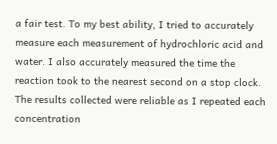a fair test. To my best ability, I tried to accurately measure each measurement of hydrochloric acid and water. I also accurately measured the time the reaction took to the nearest second on a stop clock. The results collected were reliable as I repeated each concentration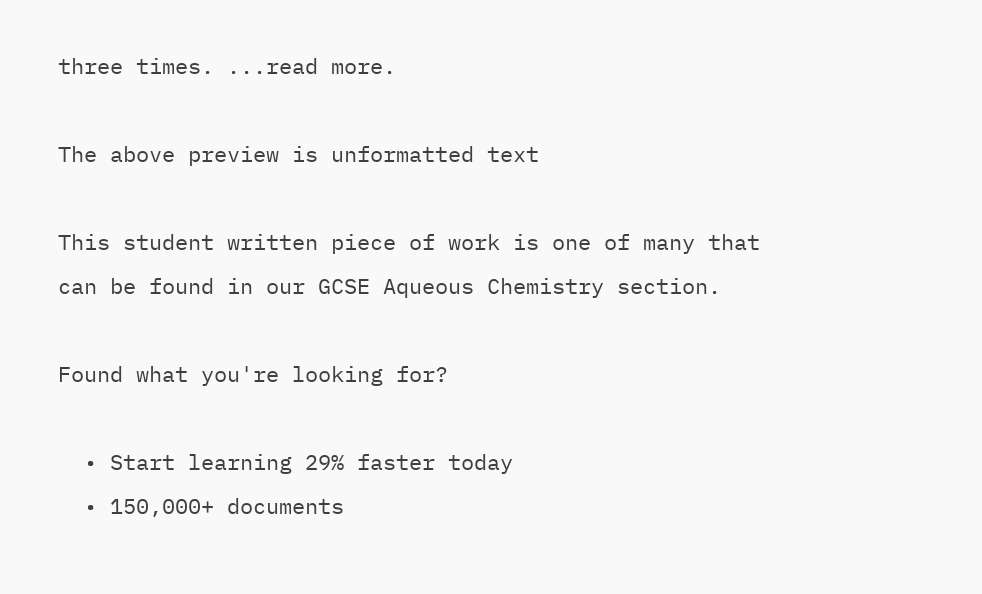three times. ...read more.

The above preview is unformatted text

This student written piece of work is one of many that can be found in our GCSE Aqueous Chemistry section.

Found what you're looking for?

  • Start learning 29% faster today
  • 150,000+ documents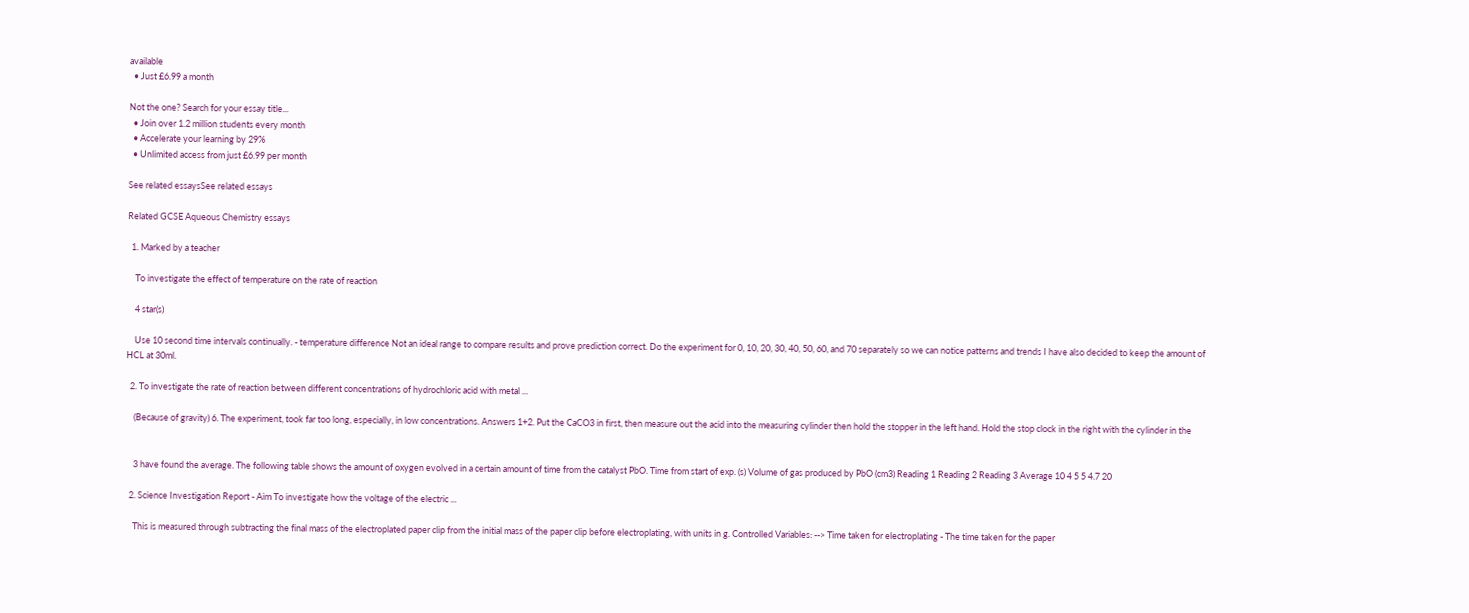available
  • Just £6.99 a month

Not the one? Search for your essay title...
  • Join over 1.2 million students every month
  • Accelerate your learning by 29%
  • Unlimited access from just £6.99 per month

See related essaysSee related essays

Related GCSE Aqueous Chemistry essays

  1. Marked by a teacher

    To investigate the effect of temperature on the rate of reaction

    4 star(s)

    Use 10 second time intervals continually. - temperature difference Not an ideal range to compare results and prove prediction correct. Do the experiment for 0, 10, 20, 30, 40, 50, 60, and 70 separately so we can notice patterns and trends I have also decided to keep the amount of HCL at 30ml.

  2. To investigate the rate of reaction between different concentrations of hydrochloric acid with metal ...

    (Because of gravity) 6. The experiment, took far too long, especially, in low concentrations. Answers 1+2. Put the CaCO3 in first, then measure out the acid into the measuring cylinder then hold the stopper in the left hand. Hold the stop clock in the right with the cylinder in the


    3 have found the average. The following table shows the amount of oxygen evolved in a certain amount of time from the catalyst PbO. Time from start of exp. (s) Volume of gas produced by PbO (cm3) Reading 1 Reading 2 Reading 3 Average 10 4 5 5 4.7 20

  2. Science Investigation Report - Aim To investigate how the voltage of the electric ...

    This is measured through subtracting the final mass of the electroplated paper clip from the initial mass of the paper clip before electroplating, with units in g. Controlled Variables: --> Time taken for electroplating - The time taken for the paper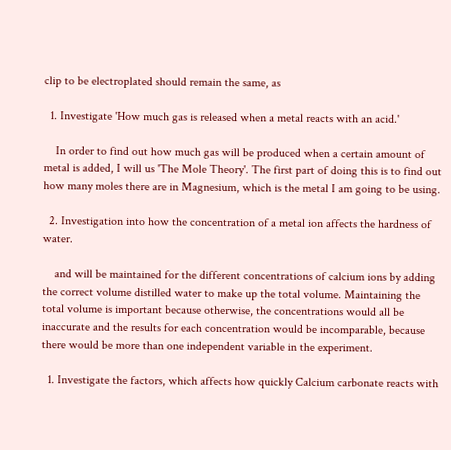clip to be electroplated should remain the same, as

  1. Investigate 'How much gas is released when a metal reacts with an acid.'

    In order to find out how much gas will be produced when a certain amount of metal is added, I will us 'The Mole Theory'. The first part of doing this is to find out how many moles there are in Magnesium, which is the metal I am going to be using.

  2. Investigation into how the concentration of a metal ion affects the hardness of water.

    and will be maintained for the different concentrations of calcium ions by adding the correct volume distilled water to make up the total volume. Maintaining the total volume is important because otherwise, the concentrations would all be inaccurate and the results for each concentration would be incomparable, because there would be more than one independent variable in the experiment.

  1. Investigate the factors, which affects how quickly Calcium carbonate reacts with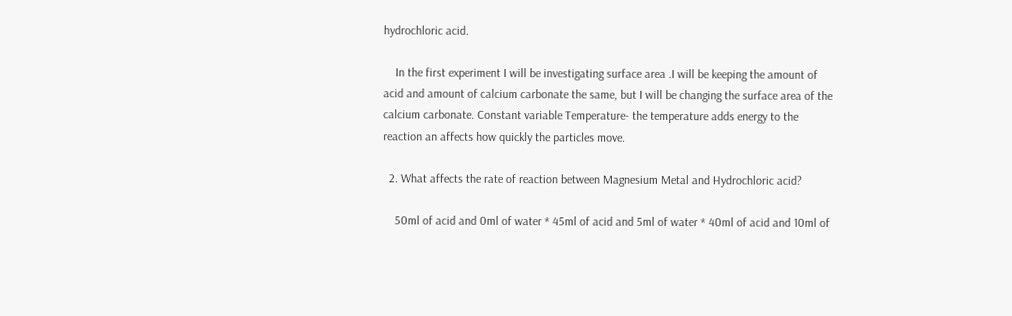hydrochloric acid.

    In the first experiment I will be investigating surface area .I will be keeping the amount of acid and amount of calcium carbonate the same, but I will be changing the surface area of the calcium carbonate. Constant variable Temperature- the temperature adds energy to the reaction an affects how quickly the particles move.

  2. What affects the rate of reaction between Magnesium Metal and Hydrochloric acid?

    50ml of acid and 0ml of water * 45ml of acid and 5ml of water * 40ml of acid and 10ml of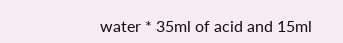water * 35ml of acid and 15ml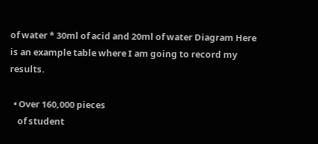of water * 30ml of acid and 20ml of water Diagram Here is an example table where I am going to record my results.

  • Over 160,000 pieces
    of student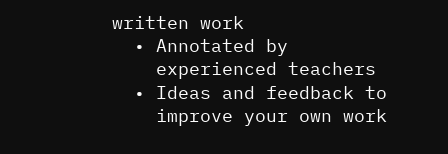written work
  • Annotated by
    experienced teachers
  • Ideas and feedback to
    improve your own work